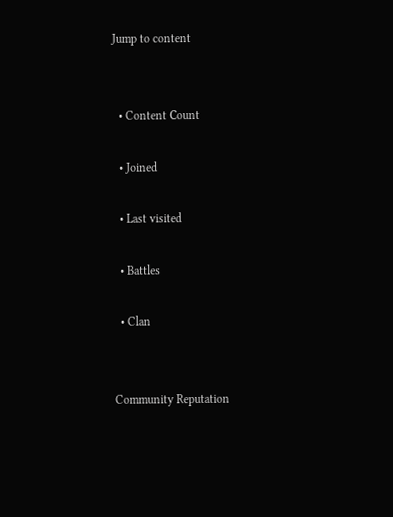Jump to content


  • Content Сount

  • Joined

  • Last visited

  • Battles

  • Clan


Community Reputation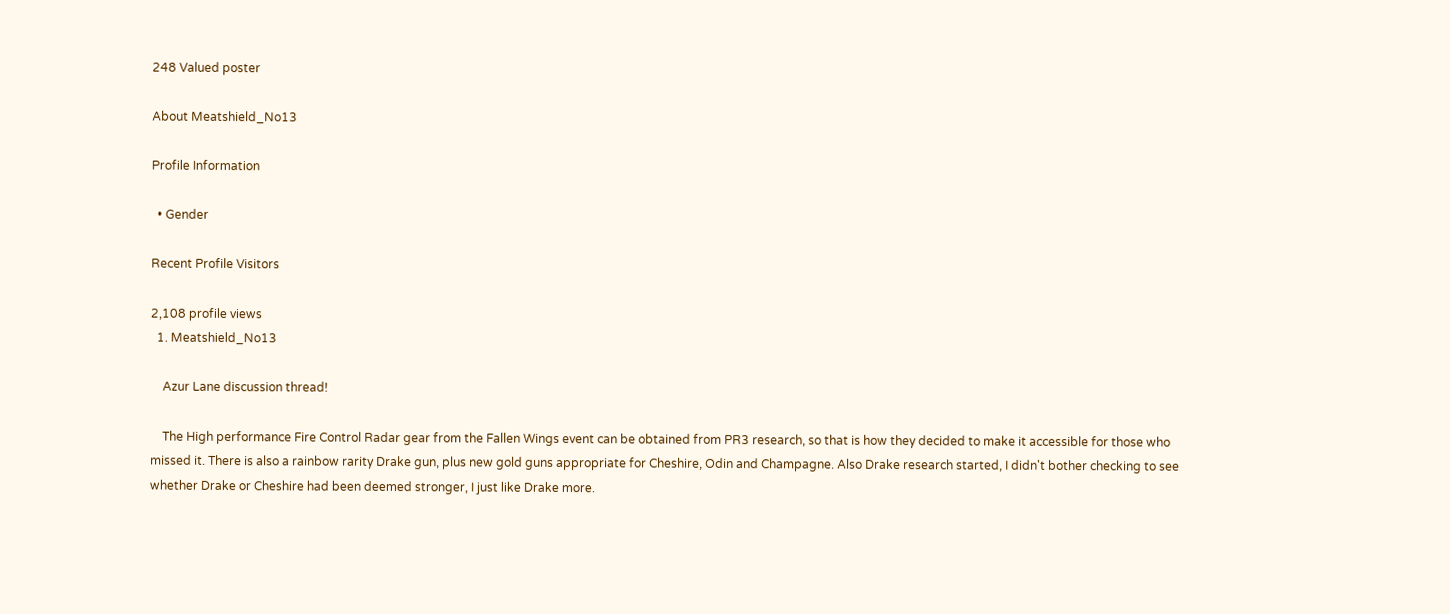248 Valued poster

About Meatshield_No13

Profile Information

  • Gender

Recent Profile Visitors

2,108 profile views
  1. Meatshield_No13

    Azur Lane discussion thread!

    The High performance Fire Control Radar gear from the Fallen Wings event can be obtained from PR3 research, so that is how they decided to make it accessible for those who missed it. There is also a rainbow rarity Drake gun, plus new gold guns appropriate for Cheshire, Odin and Champagne. Also Drake research started, I didn't bother checking to see whether Drake or Cheshire had been deemed stronger, I just like Drake more.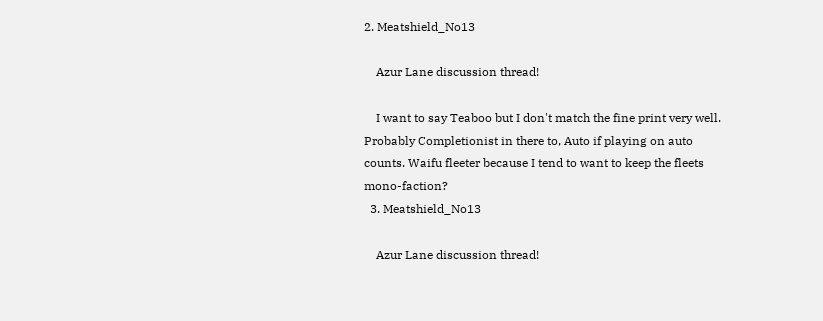2. Meatshield_No13

    Azur Lane discussion thread!

    I want to say Teaboo but I don't match the fine print very well. Probably Completionist in there to, Auto if playing on auto counts. Waifu fleeter because I tend to want to keep the fleets mono-faction?
  3. Meatshield_No13

    Azur Lane discussion thread!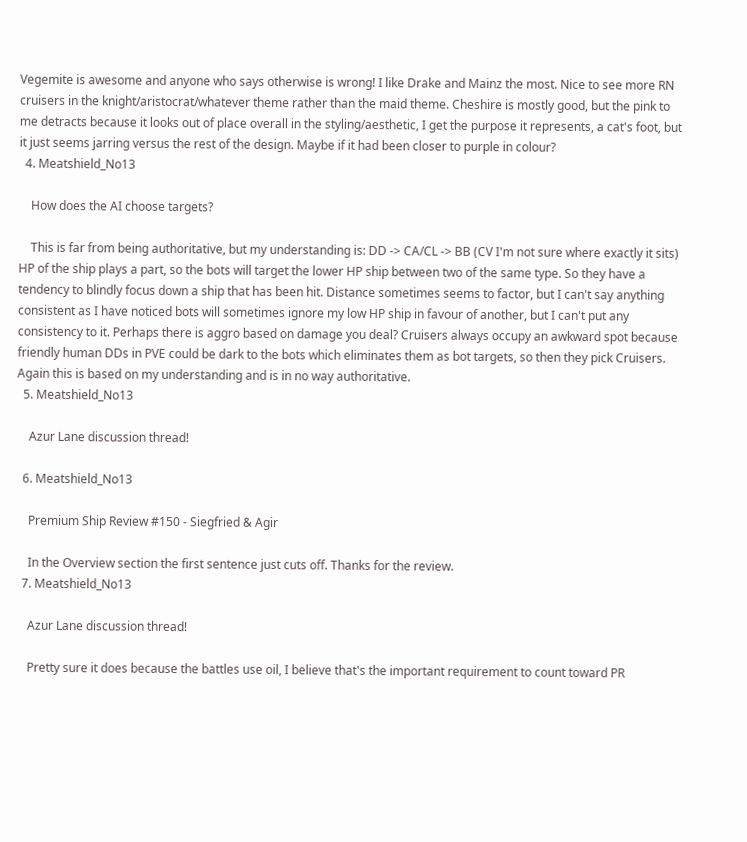Vegemite is awesome and anyone who says otherwise is wrong! I like Drake and Mainz the most. Nice to see more RN cruisers in the knight/aristocrat/whatever theme rather than the maid theme. Cheshire is mostly good, but the pink to me detracts because it looks out of place overall in the styling/aesthetic, I get the purpose it represents, a cat's foot, but it just seems jarring versus the rest of the design. Maybe if it had been closer to purple in colour?
  4. Meatshield_No13

    How does the AI choose targets?

    This is far from being authoritative, but my understanding is: DD -> CA/CL -> BB (CV I'm not sure where exactly it sits) HP of the ship plays a part, so the bots will target the lower HP ship between two of the same type. So they have a tendency to blindly focus down a ship that has been hit. Distance sometimes seems to factor, but I can't say anything consistent as I have noticed bots will sometimes ignore my low HP ship in favour of another, but I can't put any consistency to it. Perhaps there is aggro based on damage you deal? Cruisers always occupy an awkward spot because friendly human DDs in PVE could be dark to the bots which eliminates them as bot targets, so then they pick Cruisers. Again this is based on my understanding and is in no way authoritative.
  5. Meatshield_No13

    Azur Lane discussion thread!

  6. Meatshield_No13

    Premium Ship Review #150 - Siegfried & Agir

    In the Overview section the first sentence just cuts off. Thanks for the review.
  7. Meatshield_No13

    Azur Lane discussion thread!

    Pretty sure it does because the battles use oil, I believe that's the important requirement to count toward PR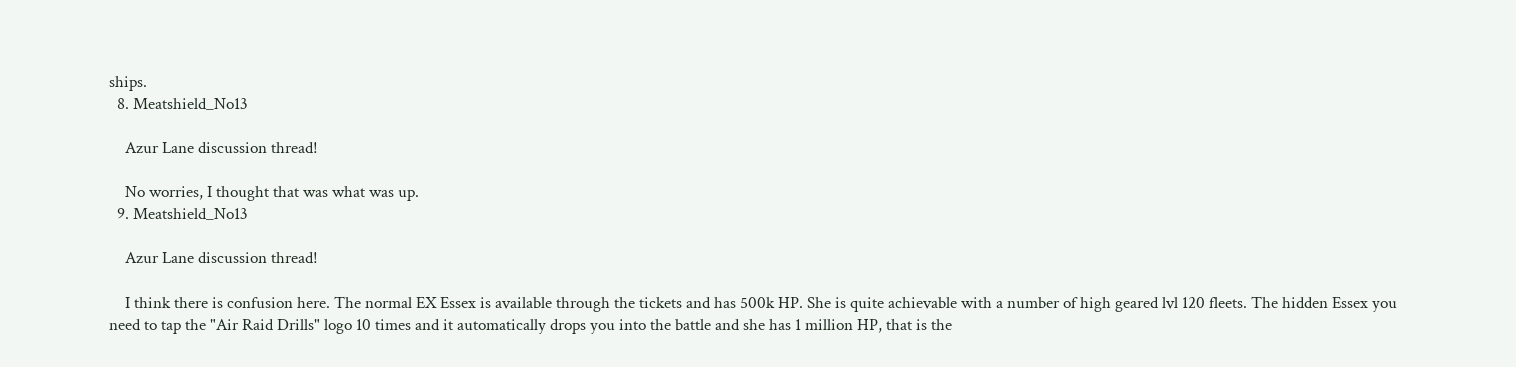ships.
  8. Meatshield_No13

    Azur Lane discussion thread!

    No worries, I thought that was what was up.
  9. Meatshield_No13

    Azur Lane discussion thread!

    I think there is confusion here. The normal EX Essex is available through the tickets and has 500k HP. She is quite achievable with a number of high geared lvl 120 fleets. The hidden Essex you need to tap the "Air Raid Drills" logo 10 times and it automatically drops you into the battle and she has 1 million HP, that is the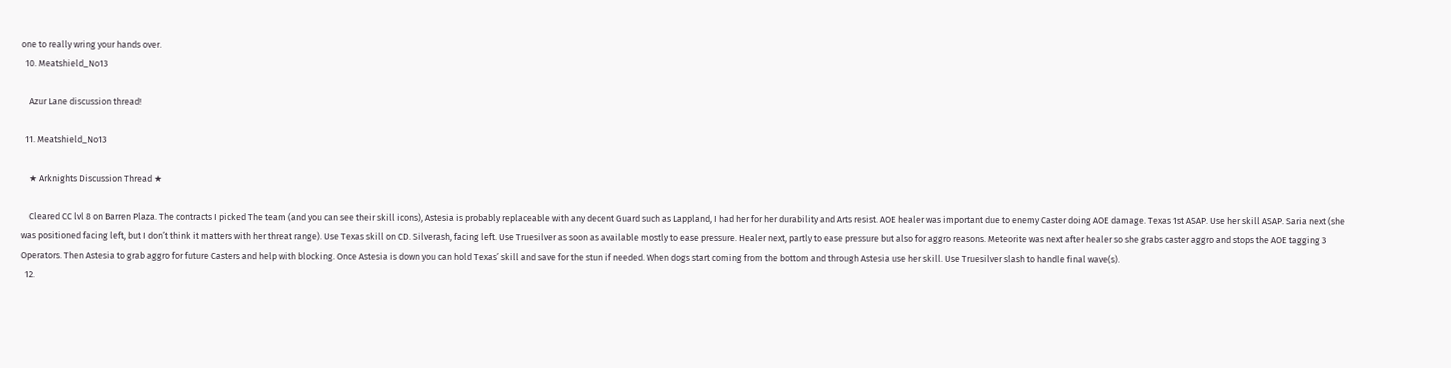one to really wring your hands over.
  10. Meatshield_No13

    Azur Lane discussion thread!

  11. Meatshield_No13

    ★ Arknights Discussion Thread ★

    Cleared CC lvl 8 on Barren Plaza. The contracts I picked The team (and you can see their skill icons), Astesia is probably replaceable with any decent Guard such as Lappland, I had her for her durability and Arts resist. AOE healer was important due to enemy Caster doing AOE damage. Texas 1st ASAP. Use her skill ASAP. Saria next (she was positioned facing left, but I don’t think it matters with her threat range). Use Texas skill on CD. Silverash, facing left. Use Truesilver as soon as available mostly to ease pressure. Healer next, partly to ease pressure but also for aggro reasons. Meteorite was next after healer so she grabs caster aggro and stops the AOE tagging 3 Operators. Then Astesia to grab aggro for future Casters and help with blocking. Once Astesia is down you can hold Texas’ skill and save for the stun if needed. When dogs start coming from the bottom and through Astesia use her skill. Use Truesilver slash to handle final wave(s).
  12.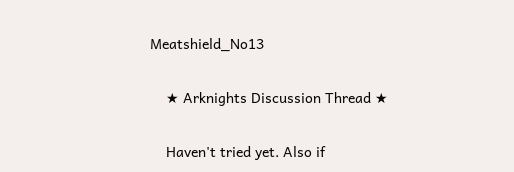Meatshield_No13

    ★ Arknights Discussion Thread ★

    Haven't tried yet. Also if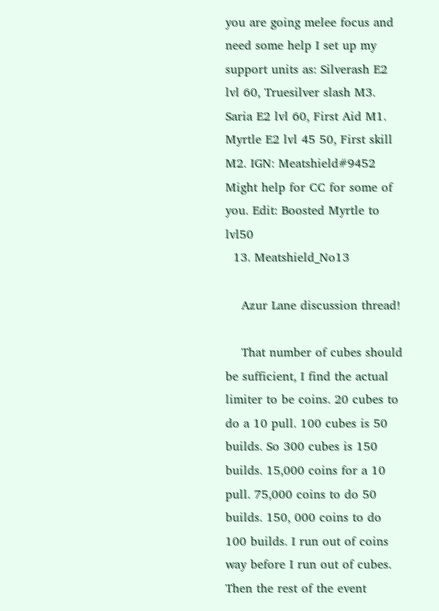you are going melee focus and need some help I set up my support units as: Silverash E2 lvl 60, Truesilver slash M3. Saria E2 lvl 60, First Aid M1. Myrtle E2 lvl 45 50, First skill M2. IGN: Meatshield#9452 Might help for CC for some of you. Edit: Boosted Myrtle to lvl50
  13. Meatshield_No13

    Azur Lane discussion thread!

    That number of cubes should be sufficient, I find the actual limiter to be coins. 20 cubes to do a 10 pull. 100 cubes is 50 builds. So 300 cubes is 150 builds. 15,000 coins for a 10 pull. 75,000 coins to do 50 builds. 150, 000 coins to do 100 builds. I run out of coins way before I run out of cubes. Then the rest of the event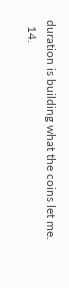duration is building what the coins let me.
  14.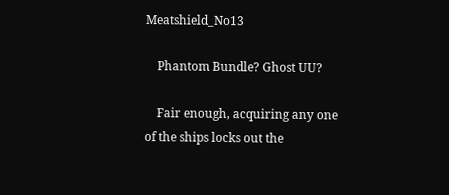Meatshield_No13

    Phantom Bundle? Ghost UU?

    Fair enough, acquiring any one of the ships locks out the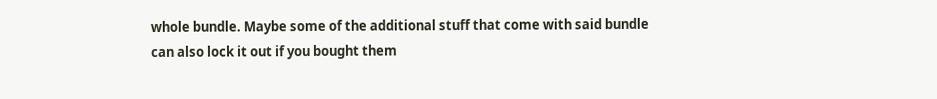whole bundle. Maybe some of the additional stuff that come with said bundle can also lock it out if you bought them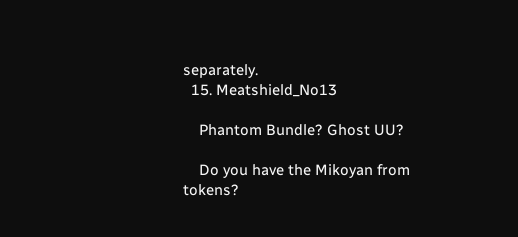separately.
  15. Meatshield_No13

    Phantom Bundle? Ghost UU?

    Do you have the Mikoyan from tokens?